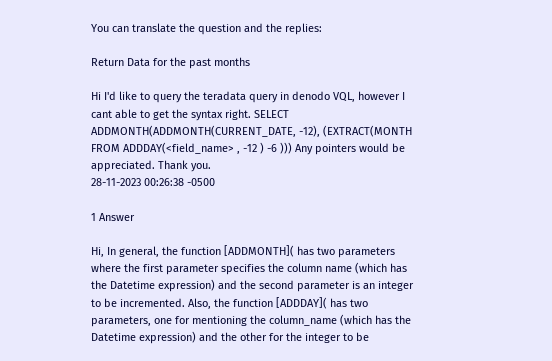You can translate the question and the replies:

Return Data for the past months

Hi I'd like to query the teradata query in denodo VQL, however I cant able to get the syntax right. SELECT ADDMONTH(ADDMONTH(CURRENT_DATE, -12), (EXTRACT(MONTH FROM ADDDAY(<field_name> , -12 ) -6 ))) Any pointers would be appreciated. Thank you.
28-11-2023 00:26:38 -0500

1 Answer

Hi, In general, the function [ADDMONTH]( has two parameters where the first parameter specifies the column name (which has the Datetime expression) and the second parameter is an integer to be incremented. Also, the function [ADDDAY]( has two parameters, one for mentioning the column_name (which has the Datetime expression) and the other for the integer to be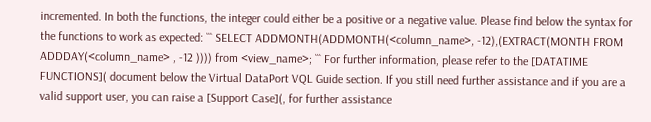incremented. In both the functions, the integer could either be a positive or a negative value. Please find below the syntax for the functions to work as expected: ``` SELECT ADDMONTH(ADDMONTH(<column_name>, -12),(EXTRACT(MONTH FROM ADDDAY(<column_name> , -12 )))) from <view_name>; ``` For further information, please refer to the [DATATIME FUNCTIONS]( document below the Virtual DataPort VQL Guide section. If you still need further assistance and if you are a valid support user, you can raise a [Support Case](, for further assistance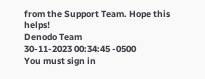from the Support Team. Hope this helps!
Denodo Team
30-11-2023 00:34:45 -0500
You must sign in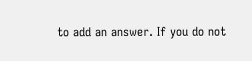to add an answer. If you do not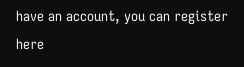have an account, you can register here